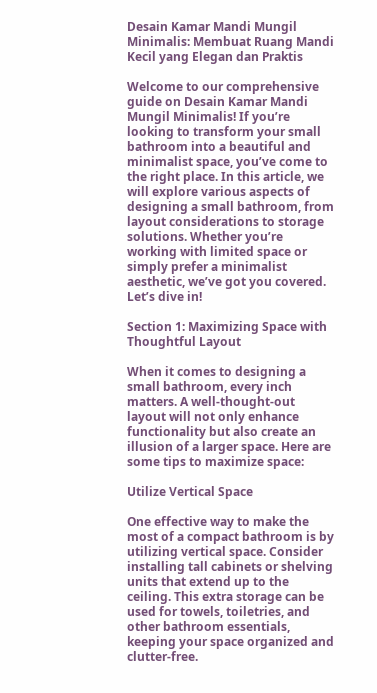Desain Kamar Mandi Mungil Minimalis: Membuat Ruang Mandi Kecil yang Elegan dan Praktis

Welcome to our comprehensive guide on Desain Kamar Mandi Mungil Minimalis! If you’re looking to transform your small bathroom into a beautiful and minimalist space, you’ve come to the right place. In this article, we will explore various aspects of designing a small bathroom, from layout considerations to storage solutions. Whether you’re working with limited space or simply prefer a minimalist aesthetic, we’ve got you covered. Let’s dive in!

Section 1: Maximizing Space with Thoughtful Layout

When it comes to designing a small bathroom, every inch matters. A well-thought-out layout will not only enhance functionality but also create an illusion of a larger space. Here are some tips to maximize space:

Utilize Vertical Space

One effective way to make the most of a compact bathroom is by utilizing vertical space. Consider installing tall cabinets or shelving units that extend up to the ceiling. This extra storage can be used for towels, toiletries, and other bathroom essentials, keeping your space organized and clutter-free.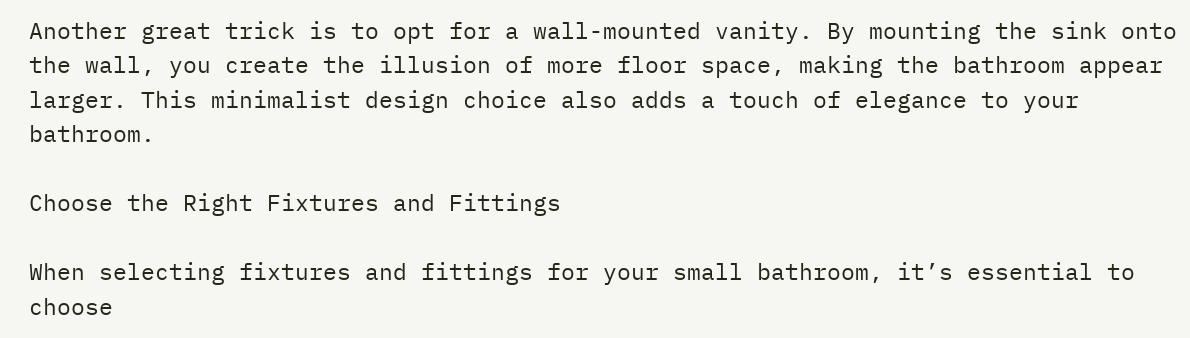Another great trick is to opt for a wall-mounted vanity. By mounting the sink onto the wall, you create the illusion of more floor space, making the bathroom appear larger. This minimalist design choice also adds a touch of elegance to your bathroom.

Choose the Right Fixtures and Fittings

When selecting fixtures and fittings for your small bathroom, it’s essential to choose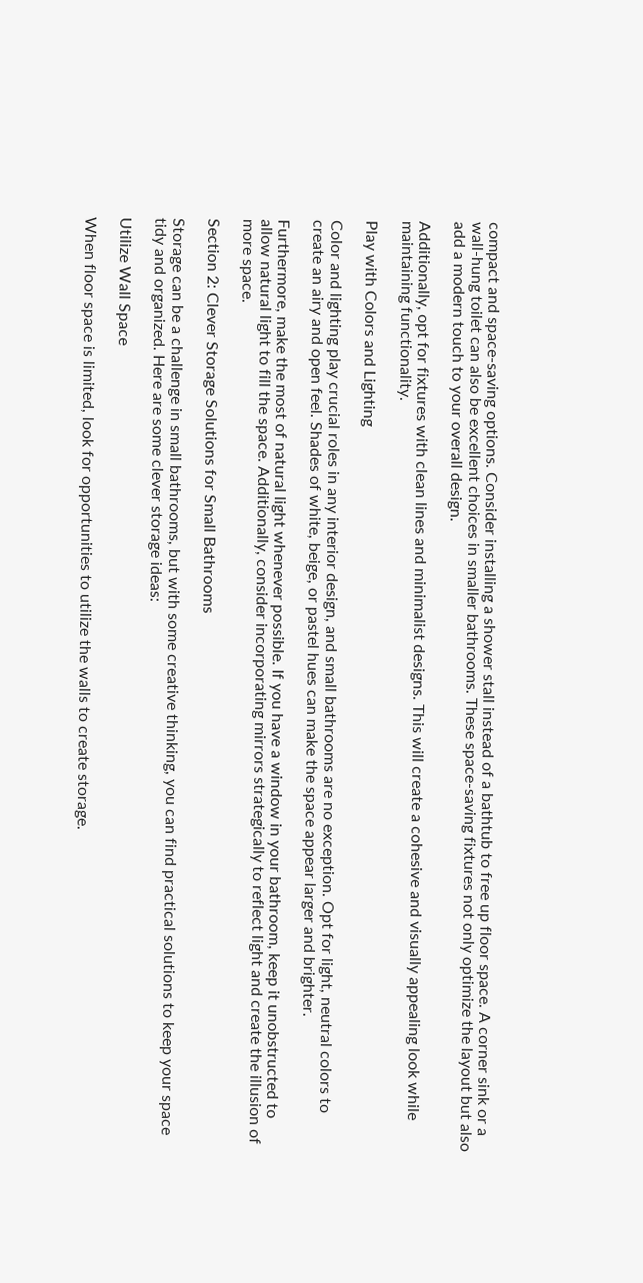compact and space-saving options. Consider installing a shower stall instead of a bathtub to free up floor space. A corner sink or a wall-hung toilet can also be excellent choices in smaller bathrooms. These space-saving fixtures not only optimize the layout but also add a modern touch to your overall design.

Additionally, opt for fixtures with clean lines and minimalist designs. This will create a cohesive and visually appealing look while maintaining functionality.

Play with Colors and Lighting

Color and lighting play crucial roles in any interior design, and small bathrooms are no exception. Opt for light, neutral colors to create an airy and open feel. Shades of white, beige, or pastel hues can make the space appear larger and brighter.

Furthermore, make the most of natural light whenever possible. If you have a window in your bathroom, keep it unobstructed to allow natural light to fill the space. Additionally, consider incorporating mirrors strategically to reflect light and create the illusion of more space.

Section 2: Clever Storage Solutions for Small Bathrooms

Storage can be a challenge in small bathrooms, but with some creative thinking, you can find practical solutions to keep your space tidy and organized. Here are some clever storage ideas:

Utilize Wall Space

When floor space is limited, look for opportunities to utilize the walls to create storage.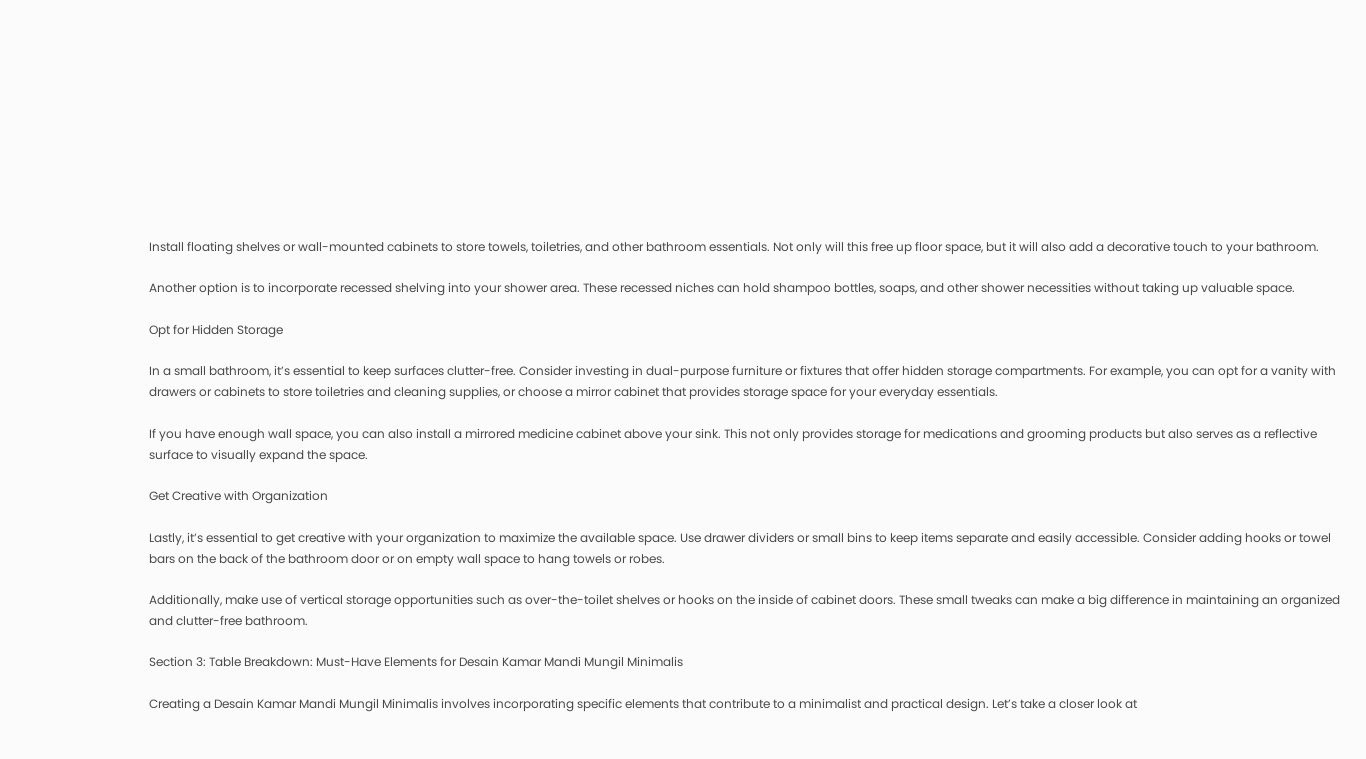Install floating shelves or wall-mounted cabinets to store towels, toiletries, and other bathroom essentials. Not only will this free up floor space, but it will also add a decorative touch to your bathroom.

Another option is to incorporate recessed shelving into your shower area. These recessed niches can hold shampoo bottles, soaps, and other shower necessities without taking up valuable space.

Opt for Hidden Storage

In a small bathroom, it’s essential to keep surfaces clutter-free. Consider investing in dual-purpose furniture or fixtures that offer hidden storage compartments. For example, you can opt for a vanity with drawers or cabinets to store toiletries and cleaning supplies, or choose a mirror cabinet that provides storage space for your everyday essentials.

If you have enough wall space, you can also install a mirrored medicine cabinet above your sink. This not only provides storage for medications and grooming products but also serves as a reflective surface to visually expand the space.

Get Creative with Organization

Lastly, it’s essential to get creative with your organization to maximize the available space. Use drawer dividers or small bins to keep items separate and easily accessible. Consider adding hooks or towel bars on the back of the bathroom door or on empty wall space to hang towels or robes.

Additionally, make use of vertical storage opportunities such as over-the-toilet shelves or hooks on the inside of cabinet doors. These small tweaks can make a big difference in maintaining an organized and clutter-free bathroom.

Section 3: Table Breakdown: Must-Have Elements for Desain Kamar Mandi Mungil Minimalis

Creating a Desain Kamar Mandi Mungil Minimalis involves incorporating specific elements that contribute to a minimalist and practical design. Let’s take a closer look at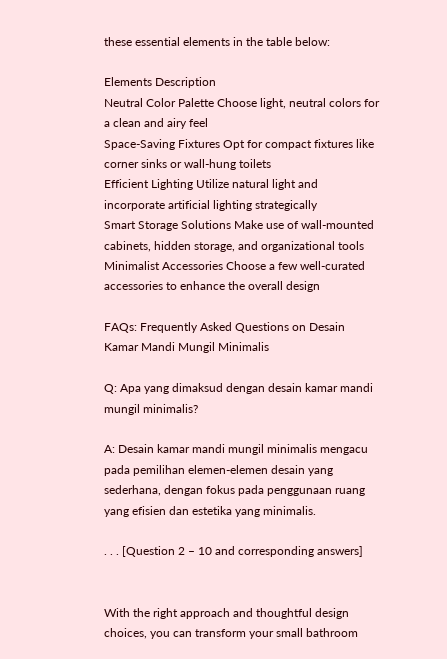these essential elements in the table below:

Elements Description
Neutral Color Palette Choose light, neutral colors for a clean and airy feel
Space-Saving Fixtures Opt for compact fixtures like corner sinks or wall-hung toilets
Efficient Lighting Utilize natural light and incorporate artificial lighting strategically
Smart Storage Solutions Make use of wall-mounted cabinets, hidden storage, and organizational tools
Minimalist Accessories Choose a few well-curated accessories to enhance the overall design

FAQs: Frequently Asked Questions on Desain Kamar Mandi Mungil Minimalis

Q: Apa yang dimaksud dengan desain kamar mandi mungil minimalis?

A: Desain kamar mandi mungil minimalis mengacu pada pemilihan elemen-elemen desain yang sederhana, dengan fokus pada penggunaan ruang yang efisien dan estetika yang minimalis.

. . . [Question 2 – 10 and corresponding answers]


With the right approach and thoughtful design choices, you can transform your small bathroom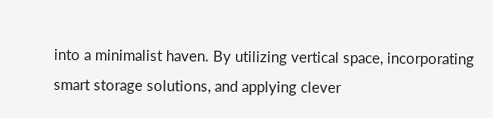into a minimalist haven. By utilizing vertical space, incorporating smart storage solutions, and applying clever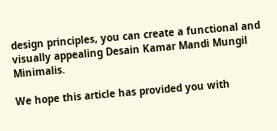design principles, you can create a functional and visually appealing Desain Kamar Mandi Mungil Minimalis.

We hope this article has provided you with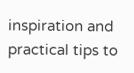inspiration and practical tips to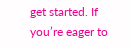get started. If you’re eager to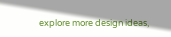explore more design ideas,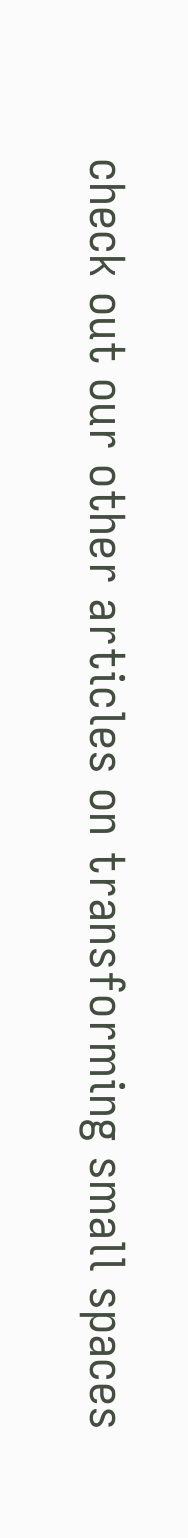check out our other articles on transforming small spaces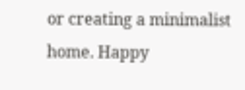or creating a minimalist home. Happy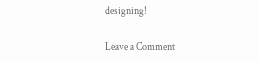designing!

Leave a Comment